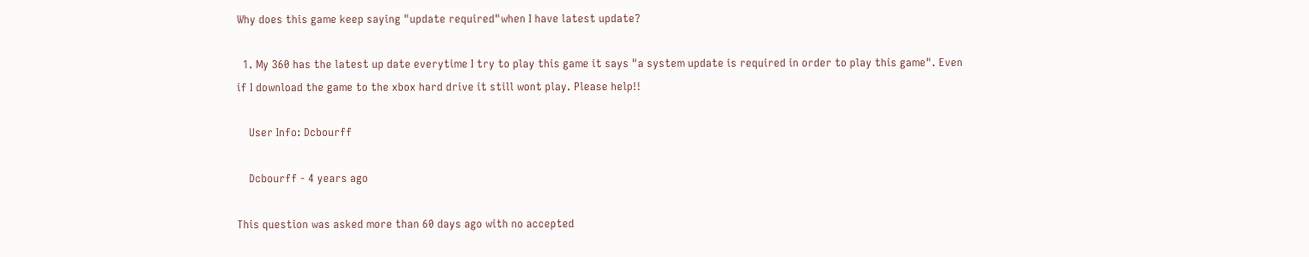Why does this game keep saying "update required"when I have latest update?

  1. My 360 has the latest up date everytime I try to play this game it says "a system update is required in order to play this game". Even if I download the game to the xbox hard drive it still wont play. Please help!!

    User Info: Dcbourff

    Dcbourff - 4 years ago

This question was asked more than 60 days ago with no accepted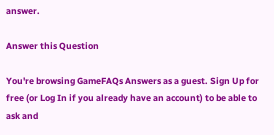answer.

Answer this Question

You're browsing GameFAQs Answers as a guest. Sign Up for free (or Log In if you already have an account) to be able to ask and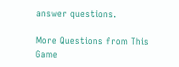answer questions.

More Questions from This Game